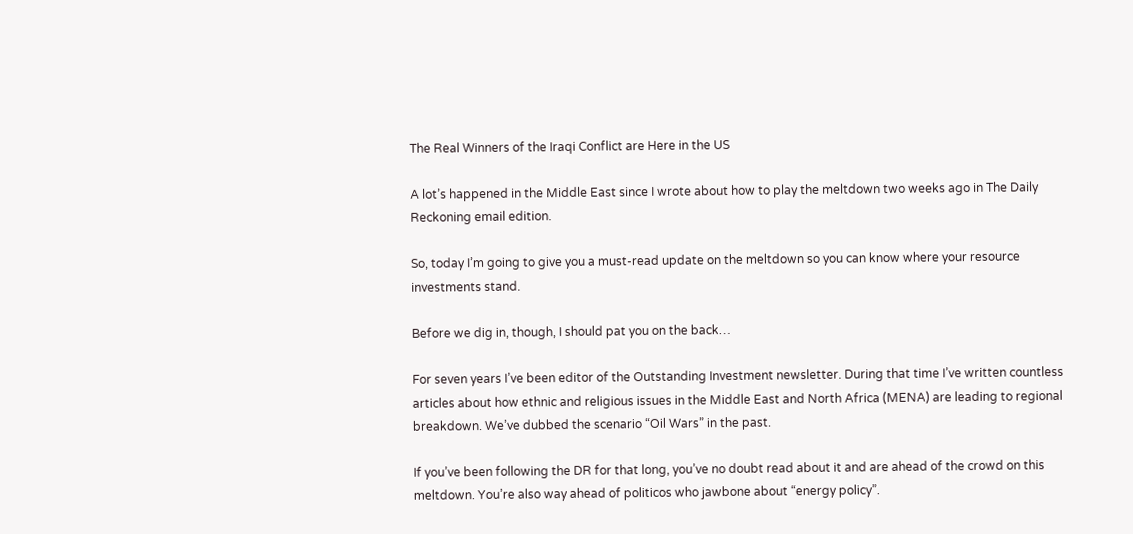The Real Winners of the Iraqi Conflict are Here in the US

A lot’s happened in the Middle East since I wrote about how to play the meltdown two weeks ago in The Daily Reckoning email edition.

So, today I’m going to give you a must-read update on the meltdown so you can know where your resource investments stand.

Before we dig in, though, I should pat you on the back…

For seven years I’ve been editor of the Outstanding Investment newsletter. During that time I’ve written countless articles about how ethnic and religious issues in the Middle East and North Africa (MENA) are leading to regional breakdown. We’ve dubbed the scenario “Oil Wars” in the past.

If you’ve been following the DR for that long, you’ve no doubt read about it and are ahead of the crowd on this meltdown. You’re also way ahead of politicos who jawbone about “energy policy”.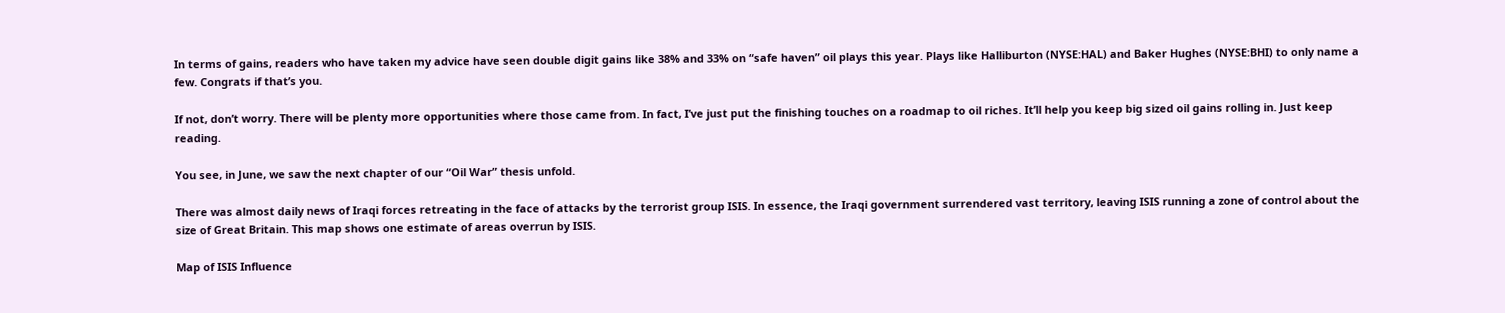In terms of gains, readers who have taken my advice have seen double digit gains like 38% and 33% on “safe haven” oil plays this year. Plays like Halliburton (NYSE:HAL) and Baker Hughes (NYSE:BHI) to only name a few. Congrats if that’s you.

If not, don’t worry. There will be plenty more opportunities where those came from. In fact, I’ve just put the finishing touches on a roadmap to oil riches. It’ll help you keep big sized oil gains rolling in. Just keep reading.

You see, in June, we saw the next chapter of our “Oil War” thesis unfold.

There was almost daily news of Iraqi forces retreating in the face of attacks by the terrorist group ISIS. In essence, the Iraqi government surrendered vast territory, leaving ISIS running a zone of control about the size of Great Britain. This map shows one estimate of areas overrun by ISIS.

Map of ISIS Influence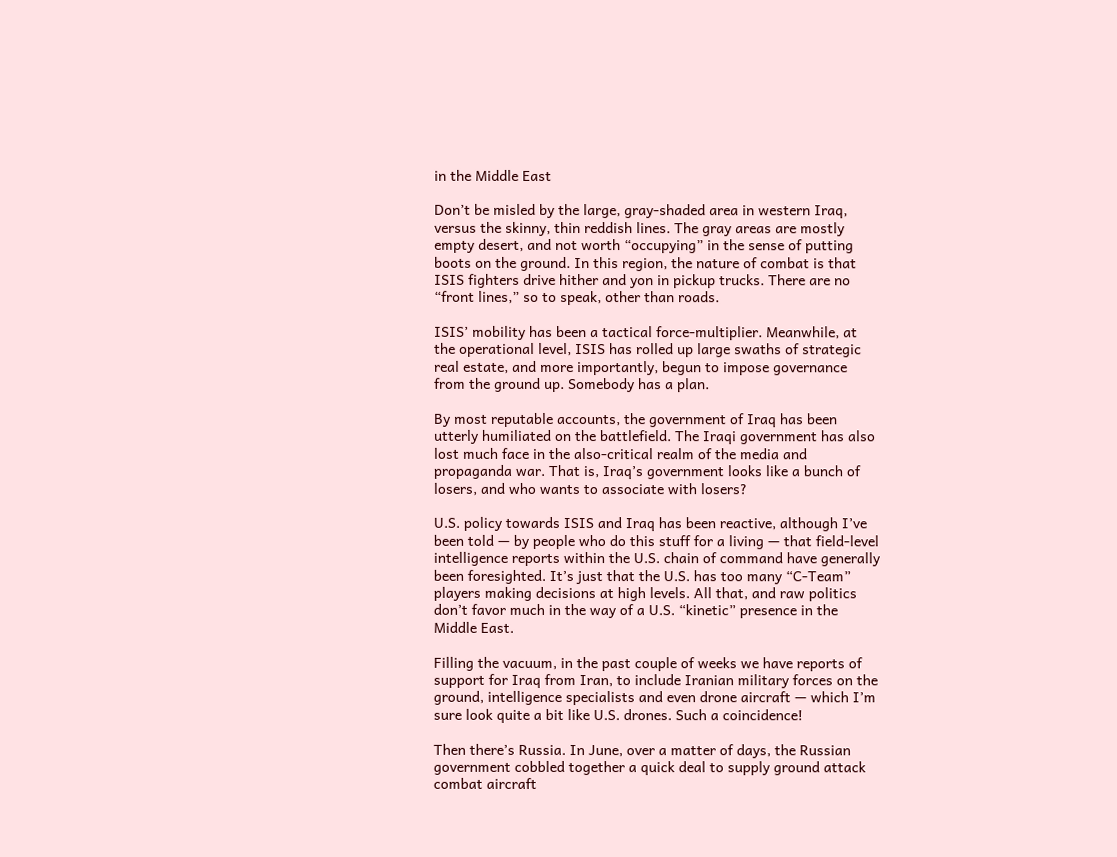in the Middle East

Don’t be misled by the large, gray-shaded area in western Iraq, versus the skinny, thin reddish lines. The gray areas are mostly empty desert, and not worth “occupying” in the sense of putting boots on the ground. In this region, the nature of combat is that ISIS fighters drive hither and yon in pickup trucks. There are no “front lines,” so to speak, other than roads.

ISIS’ mobility has been a tactical force-multiplier. Meanwhile, at the operational level, ISIS has rolled up large swaths of strategic real estate, and more importantly, begun to impose governance from the ground up. Somebody has a plan.

By most reputable accounts, the government of Iraq has been utterly humiliated on the battlefield. The Iraqi government has also lost much face in the also-critical realm of the media and propaganda war. That is, Iraq’s government looks like a bunch of losers, and who wants to associate with losers?

U.S. policy towards ISIS and Iraq has been reactive, although I’ve been told — by people who do this stuff for a living — that field-level intelligence reports within the U.S. chain of command have generally been foresighted. It’s just that the U.S. has too many “C-Team” players making decisions at high levels. All that, and raw politics don’t favor much in the way of a U.S. “kinetic” presence in the Middle East.

Filling the vacuum, in the past couple of weeks we have reports of support for Iraq from Iran, to include Iranian military forces on the ground, intelligence specialists and even drone aircraft — which I’m sure look quite a bit like U.S. drones. Such a coincidence!

Then there’s Russia. In June, over a matter of days, the Russian government cobbled together a quick deal to supply ground attack combat aircraft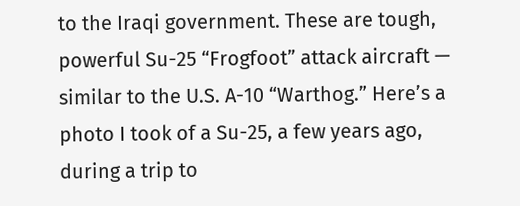to the Iraqi government. These are tough, powerful Su-25 “Frogfoot” attack aircraft — similar to the U.S. A-10 “Warthog.” Here’s a photo I took of a Su-25, a few years ago, during a trip to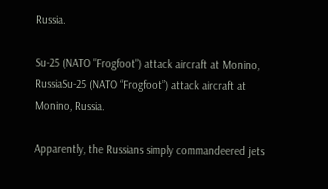Russia.

Su-25 (NATO "Frogfoot") attack aircraft at Monino, RussiaSu-25 (NATO “Frogfoot”) attack aircraft at Monino, Russia.

Apparently, the Russians simply commandeered jets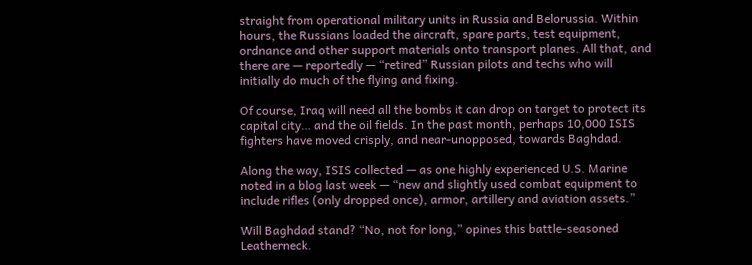straight from operational military units in Russia and Belorussia. Within hours, the Russians loaded the aircraft, spare parts, test equipment, ordnance and other support materials onto transport planes. All that, and there are — reportedly — “retired” Russian pilots and techs who will initially do much of the flying and fixing.

Of course, Iraq will need all the bombs it can drop on target to protect its capital city… and the oil fields. In the past month, perhaps 10,000 ISIS fighters have moved crisply, and near-unopposed, towards Baghdad.

Along the way, ISIS collected — as one highly experienced U.S. Marine noted in a blog last week — “new and slightly used combat equipment to include rifles (only dropped once), armor, artillery and aviation assets.”

Will Baghdad stand? “No, not for long,” opines this battle-seasoned Leatherneck.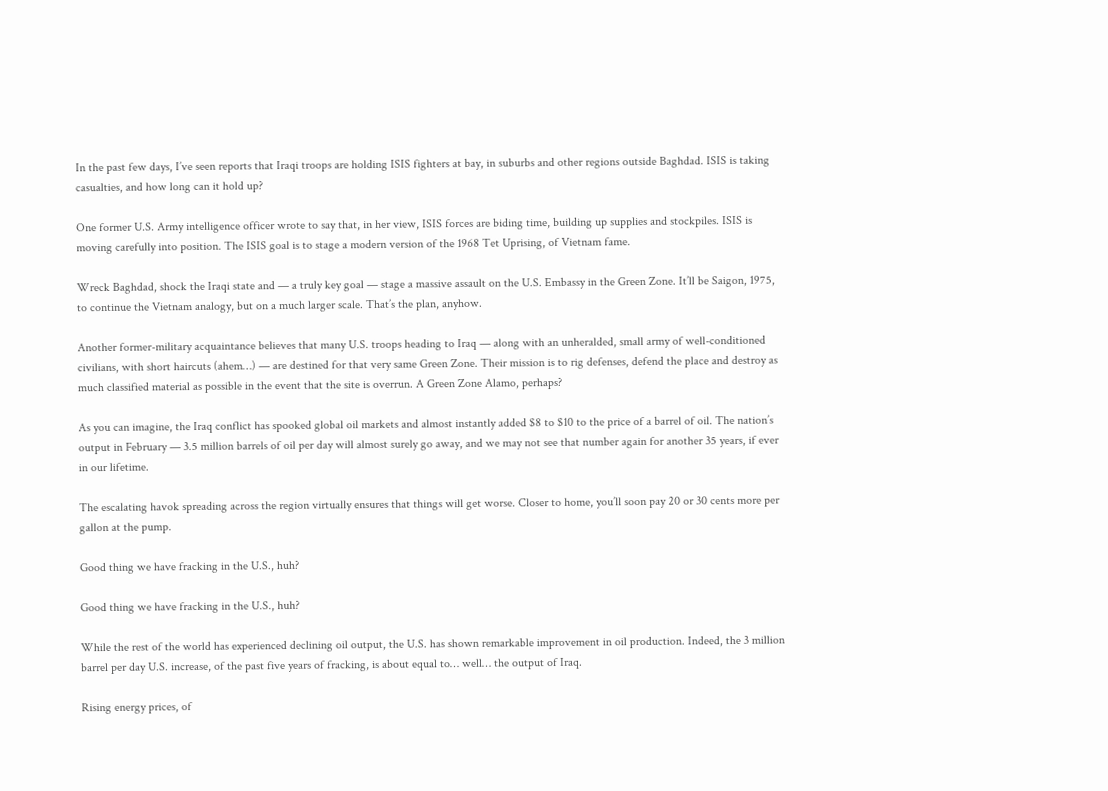In the past few days, I’ve seen reports that Iraqi troops are holding ISIS fighters at bay, in suburbs and other regions outside Baghdad. ISIS is taking casualties, and how long can it hold up?

One former U.S. Army intelligence officer wrote to say that, in her view, ISIS forces are biding time, building up supplies and stockpiles. ISIS is moving carefully into position. The ISIS goal is to stage a modern version of the 1968 Tet Uprising, of Vietnam fame.

Wreck Baghdad, shock the Iraqi state and — a truly key goal — stage a massive assault on the U.S. Embassy in the Green Zone. It’ll be Saigon, 1975, to continue the Vietnam analogy, but on a much larger scale. That’s the plan, anyhow.

Another former-military acquaintance believes that many U.S. troops heading to Iraq — along with an unheralded, small army of well-conditioned civilians, with short haircuts (ahem…) — are destined for that very same Green Zone. Their mission is to rig defenses, defend the place and destroy as much classified material as possible in the event that the site is overrun. A Green Zone Alamo, perhaps?

As you can imagine, the Iraq conflict has spooked global oil markets and almost instantly added $8 to $10 to the price of a barrel of oil. The nation’s output in February — 3.5 million barrels of oil per day will almost surely go away, and we may not see that number again for another 35 years, if ever in our lifetime.

The escalating havok spreading across the region virtually ensures that things will get worse. Closer to home, you’ll soon pay 20 or 30 cents more per gallon at the pump.

Good thing we have fracking in the U.S., huh?

Good thing we have fracking in the U.S., huh?

While the rest of the world has experienced declining oil output, the U.S. has shown remarkable improvement in oil production. Indeed, the 3 million barrel per day U.S. increase, of the past five years of fracking, is about equal to… well… the output of Iraq.

Rising energy prices, of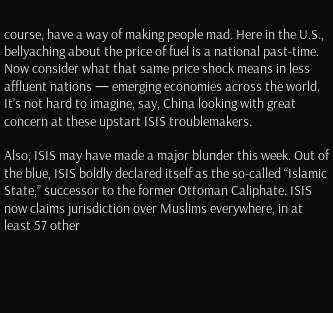course, have a way of making people mad. Here in the U.S., bellyaching about the price of fuel is a national past-time. Now consider what that same price shock means in less affluent nations — emerging economies across the world. It’s not hard to imagine, say, China looking with great concern at these upstart ISIS troublemakers.

Also, ISIS may have made a major blunder this week. Out of the blue, ISIS boldly declared itself as the so-called “Islamic State,” successor to the former Ottoman Caliphate. ISIS now claims jurisdiction over Muslims everywhere, in at least 57 other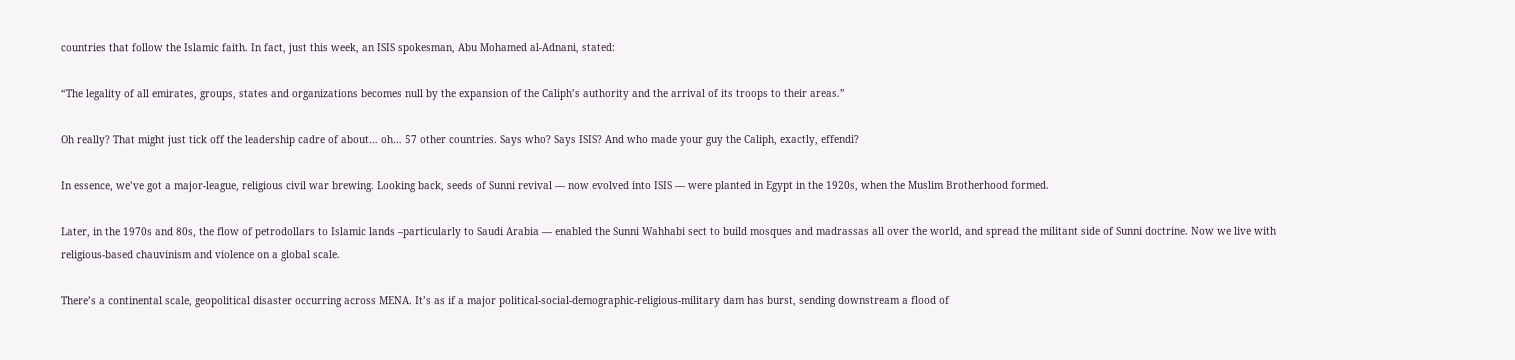countries that follow the Islamic faith. In fact, just this week, an ISIS spokesman, Abu Mohamed al-Adnani, stated:

“The legality of all emirates, groups, states and organizations becomes null by the expansion of the Caliph’s authority and the arrival of its troops to their areas.”

Oh really? That might just tick off the leadership cadre of about… oh… 57 other countries. Says who? Says ISIS? And who made your guy the Caliph, exactly, effendi?

In essence, we’ve got a major-league, religious civil war brewing. Looking back, seeds of Sunni revival — now evolved into ISIS — were planted in Egypt in the 1920s, when the Muslim Brotherhood formed.

Later, in the 1970s and 80s, the flow of petrodollars to Islamic lands –particularly to Saudi Arabia — enabled the Sunni Wahhabi sect to build mosques and madrassas all over the world, and spread the militant side of Sunni doctrine. Now we live with religious-based chauvinism and violence on a global scale.

There’s a continental scale, geopolitical disaster occurring across MENA. It’s as if a major political-social-demographic-religious-military dam has burst, sending downstream a flood of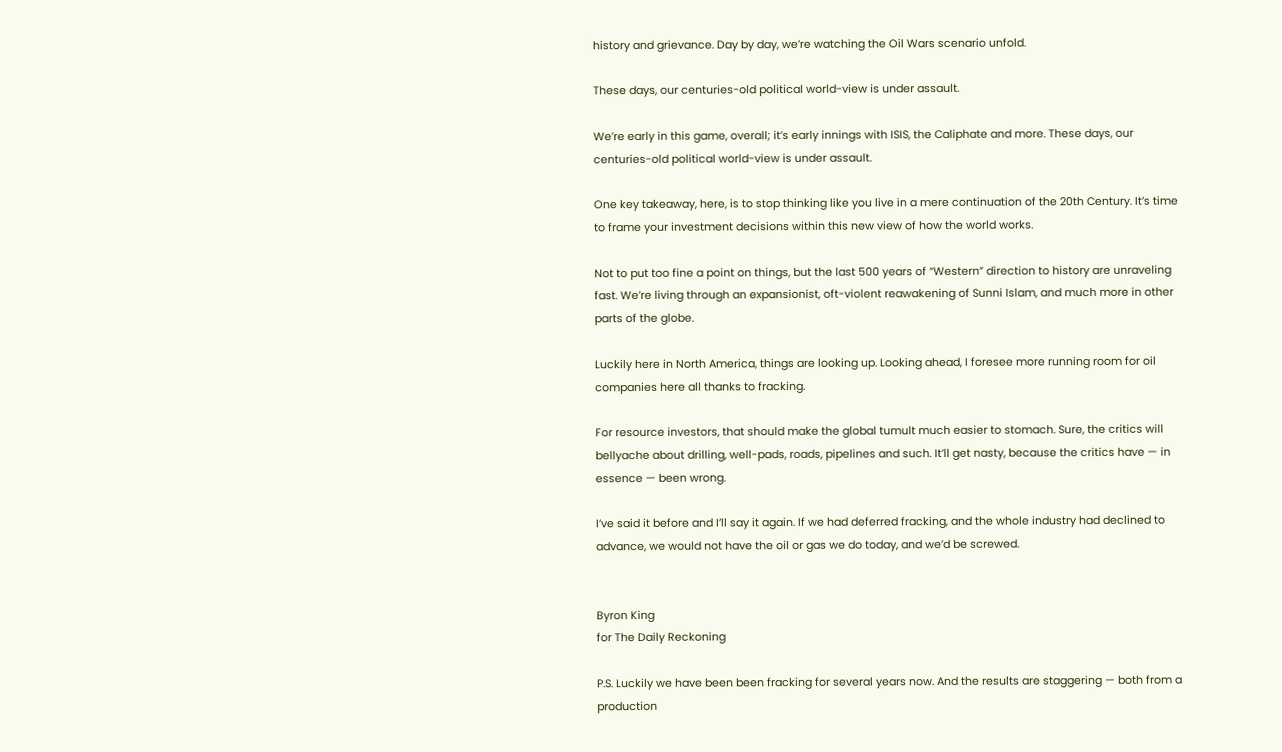history and grievance. Day by day, we’re watching the Oil Wars scenario unfold.

These days, our centuries-old political world-view is under assault.

We’re early in this game, overall; it’s early innings with ISIS, the Caliphate and more. These days, our centuries-old political world-view is under assault.

One key takeaway, here, is to stop thinking like you live in a mere continuation of the 20th Century. It’s time to frame your investment decisions within this new view of how the world works.

Not to put too fine a point on things, but the last 500 years of “Western” direction to history are unraveling fast. We’re living through an expansionist, oft-violent reawakening of Sunni Islam, and much more in other parts of the globe.

Luckily here in North America, things are looking up. Looking ahead, I foresee more running room for oil companies here all thanks to fracking.

For resource investors, that should make the global tumult much easier to stomach. Sure, the critics will bellyache about drilling, well-pads, roads, pipelines and such. It’ll get nasty, because the critics have — in essence — been wrong.

I’ve said it before and I’ll say it again. If we had deferred fracking, and the whole industry had declined to advance, we would not have the oil or gas we do today, and we’d be screwed.


Byron King
for The Daily Reckoning

P.S. Luckily we have been been fracking for several years now. And the results are staggering — both from a production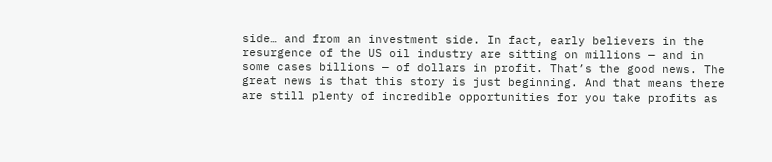side… and from an investment side. In fact, early believers in the resurgence of the US oil industry are sitting on millions — and in some cases billions — of dollars in profit. That’s the good news. The great news is that this story is just beginning. And that means there are still plenty of incredible opportunities for you take profits as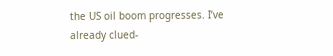the US oil boom progresses. I’ve already clued-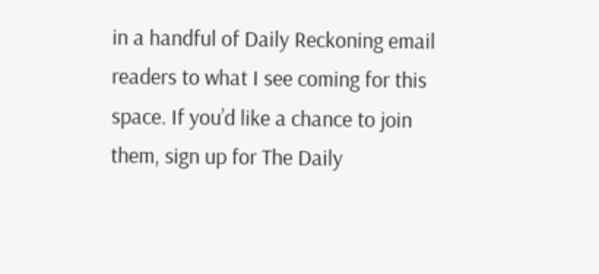in a handful of Daily Reckoning email readers to what I see coming for this space. If you’d like a chance to join them, sign up for The Daily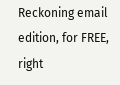Reckoning email edition, for FREE, right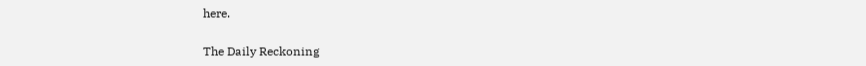here.

The Daily Reckoning